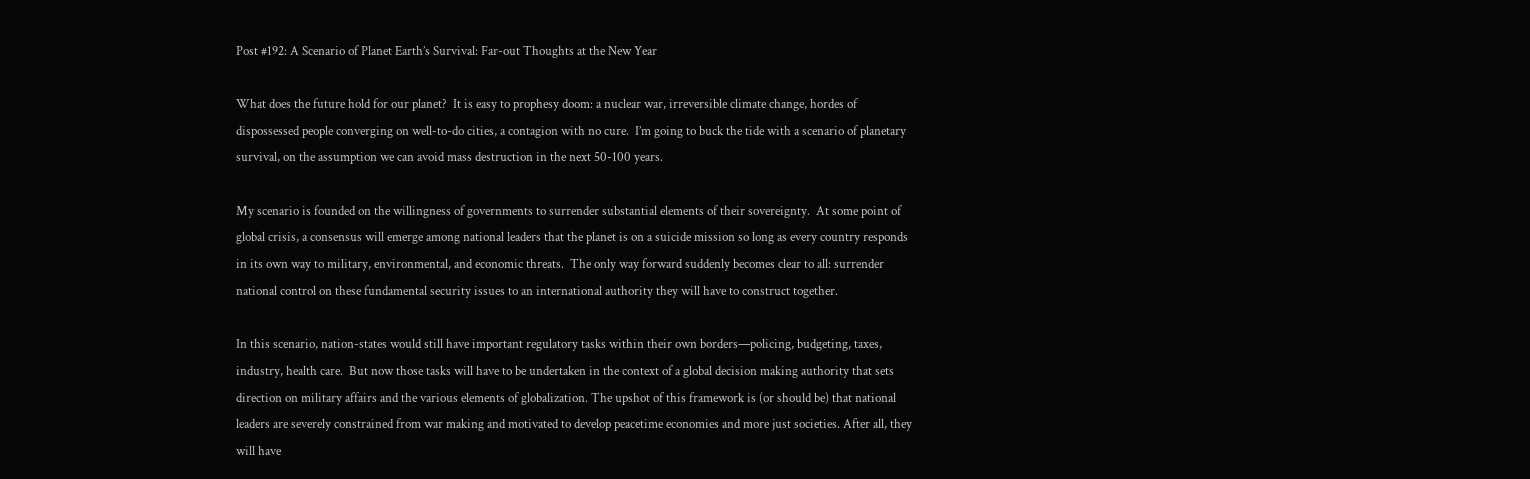Post #192: A Scenario of Planet Earth’s Survival: Far-out Thoughts at the New Year

What does the future hold for our planet?  It is easy to prophesy doom: a nuclear war, irreversible climate change, hordes of dispossessed people converging on well-to-do cities, a contagion with no cure.  I’m going to buck the tide with a scenario of planetary survival, on the assumption we can avoid mass destruction in the next 50-100 years.

My scenario is founded on the willingness of governments to surrender substantial elements of their sovereignty.  At some point of global crisis, a consensus will emerge among national leaders that the planet is on a suicide mission so long as every country responds in its own way to military, environmental, and economic threats.  The only way forward suddenly becomes clear to all: surrender national control on these fundamental security issues to an international authority they will have to construct together.

In this scenario, nation-states would still have important regulatory tasks within their own borders—policing, budgeting, taxes, industry, health care.  But now those tasks will have to be undertaken in the context of a global decision making authority that sets direction on military affairs and the various elements of globalization. The upshot of this framework is (or should be) that national leaders are severely constrained from war making and motivated to develop peacetime economies and more just societies. After all, they will have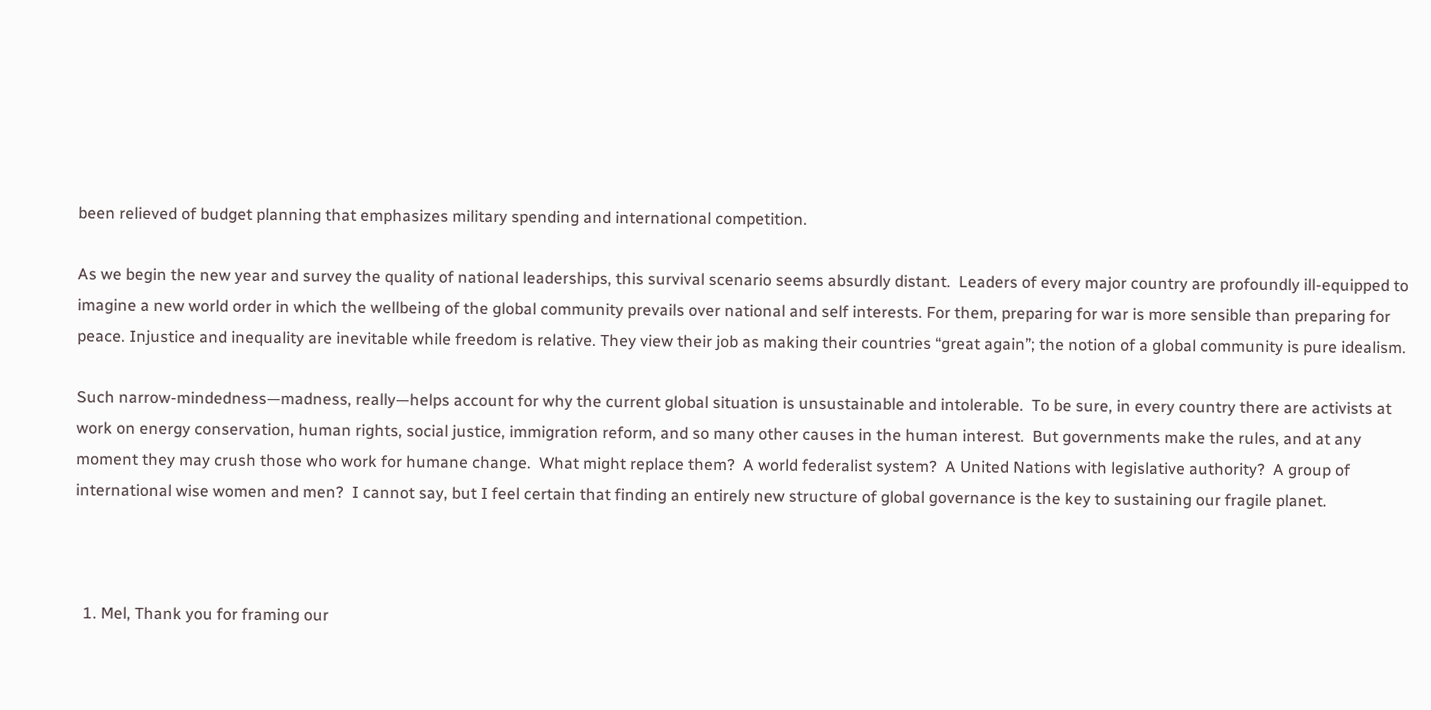been relieved of budget planning that emphasizes military spending and international competition.

As we begin the new year and survey the quality of national leaderships, this survival scenario seems absurdly distant.  Leaders of every major country are profoundly ill-equipped to imagine a new world order in which the wellbeing of the global community prevails over national and self interests. For them, preparing for war is more sensible than preparing for peace. Injustice and inequality are inevitable while freedom is relative. They view their job as making their countries “great again”; the notion of a global community is pure idealism.

Such narrow-mindedness—madness, really—helps account for why the current global situation is unsustainable and intolerable.  To be sure, in every country there are activists at work on energy conservation, human rights, social justice, immigration reform, and so many other causes in the human interest.  But governments make the rules, and at any moment they may crush those who work for humane change.  What might replace them?  A world federalist system?  A United Nations with legislative authority?  A group of international wise women and men?  I cannot say, but I feel certain that finding an entirely new structure of global governance is the key to sustaining our fragile planet.



  1. Mel, Thank you for framing our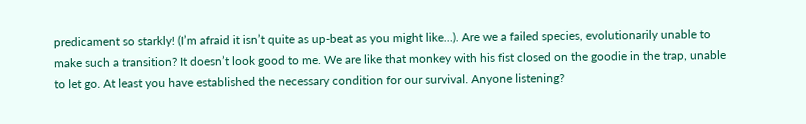predicament so starkly! (I’m afraid it isn’t quite as up-beat as you might like…). Are we a failed species, evolutionarily unable to make such a transition? It doesn’t look good to me. We are like that monkey with his fist closed on the goodie in the trap, unable to let go. At least you have established the necessary condition for our survival. Anyone listening?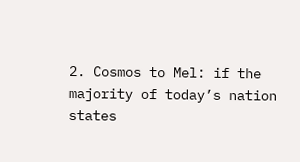2. Cosmos to Mel: if the majority of today’s nation states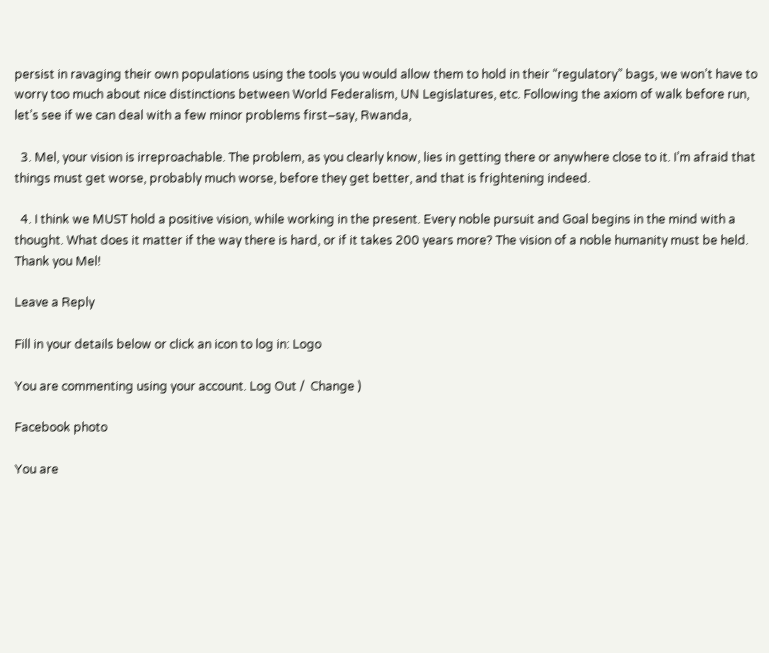persist in ravaging their own populations using the tools you would allow them to hold in their “regulatory” bags, we won’t have to worry too much about nice distinctions between World Federalism, UN Legislatures, etc. Following the axiom of walk before run, let’s see if we can deal with a few minor problems first–say, Rwanda,

  3. Mel, your vision is irreproachable. The problem, as you clearly know, lies in getting there or anywhere close to it. I’m afraid that things must get worse, probably much worse, before they get better, and that is frightening indeed.

  4. I think we MUST hold a positive vision, while working in the present. Every noble pursuit and Goal begins in the mind with a thought. What does it matter if the way there is hard, or if it takes 200 years more? The vision of a noble humanity must be held. Thank you Mel!

Leave a Reply

Fill in your details below or click an icon to log in: Logo

You are commenting using your account. Log Out /  Change )

Facebook photo

You are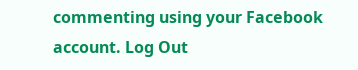commenting using your Facebook account. Log Out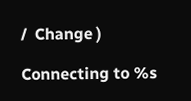/  Change )

Connecting to %s